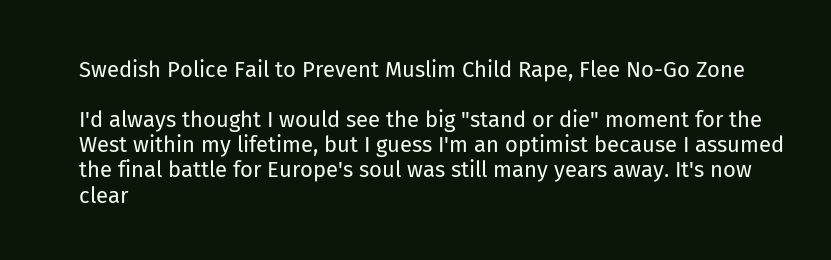Swedish Police Fail to Prevent Muslim Child Rape, Flee No-Go Zone

I'd always thought I would see the big "stand or die" moment for the West within my lifetime, but I guess I'm an optimist because I assumed the final battle for Europe's soul was still many years away. It's now clear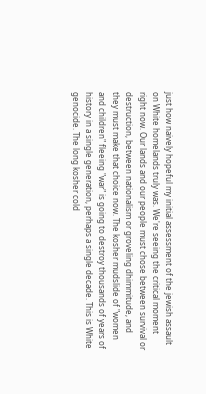just how naively hopeful my initial assessment of the jewish assault on White homelands truly was. We're seeing the critical moment right now. Our lands and our people must chose between survival or destruction, between nationalism or groveling dhimmitude, and they must make that choice now. The kosher mudslide of "women and children" fleeing "war" is going to destroy thousands of years of history in a single generation, perhaps a single decade. This is White genocide. The long kosher cold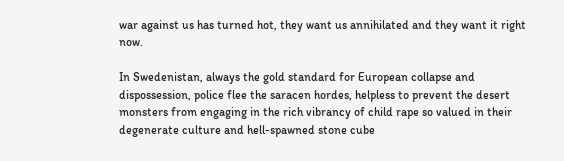war against us has turned hot, they want us annihilated and they want it right now.

In Swedenistan, always the gold standard for European collapse and dispossession, police flee the saracen hordes, helpless to prevent the desert monsters from engaging in the rich vibrancy of child rape so valued in their degenerate culture and hell-spawned stone cube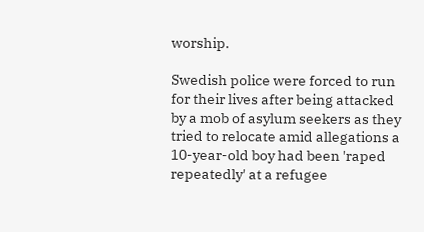worship.

Swedish police were forced to run for their lives after being attacked by a mob of asylum seekers as they tried to relocate amid allegations a 10-year-old boy had been 'raped repeatedly' at a refugee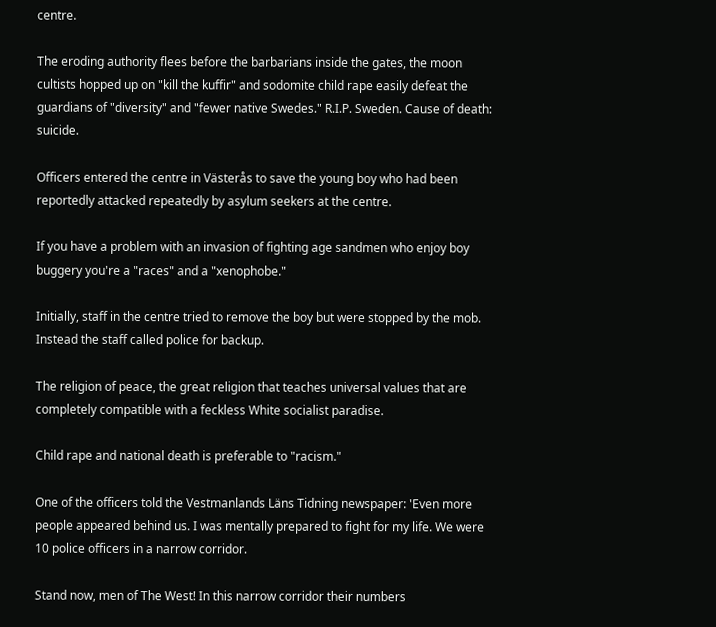centre.

The eroding authority flees before the barbarians inside the gates, the moon cultists hopped up on "kill the kuffir" and sodomite child rape easily defeat the guardians of "diversity" and "fewer native Swedes." R.I.P. Sweden. Cause of death: suicide.

Officers entered the centre in Västerås to save the young boy who had been reportedly attacked repeatedly by asylum seekers at the centre.

If you have a problem with an invasion of fighting age sandmen who enjoy boy buggery you're a "races" and a "xenophobe."

Initially, staff in the centre tried to remove the boy but were stopped by the mob. Instead the staff called police for backup.

The religion of peace, the great religion that teaches universal values that are completely compatible with a feckless White socialist paradise.

Child rape and national death is preferable to "racism."

One of the officers told the Vestmanlands Läns Tidning newspaper: 'Even more people appeared behind us. I was mentally prepared to fight for my life. We were 10 police officers in a narrow corridor.

Stand now, men of The West! In this narrow corridor their numbers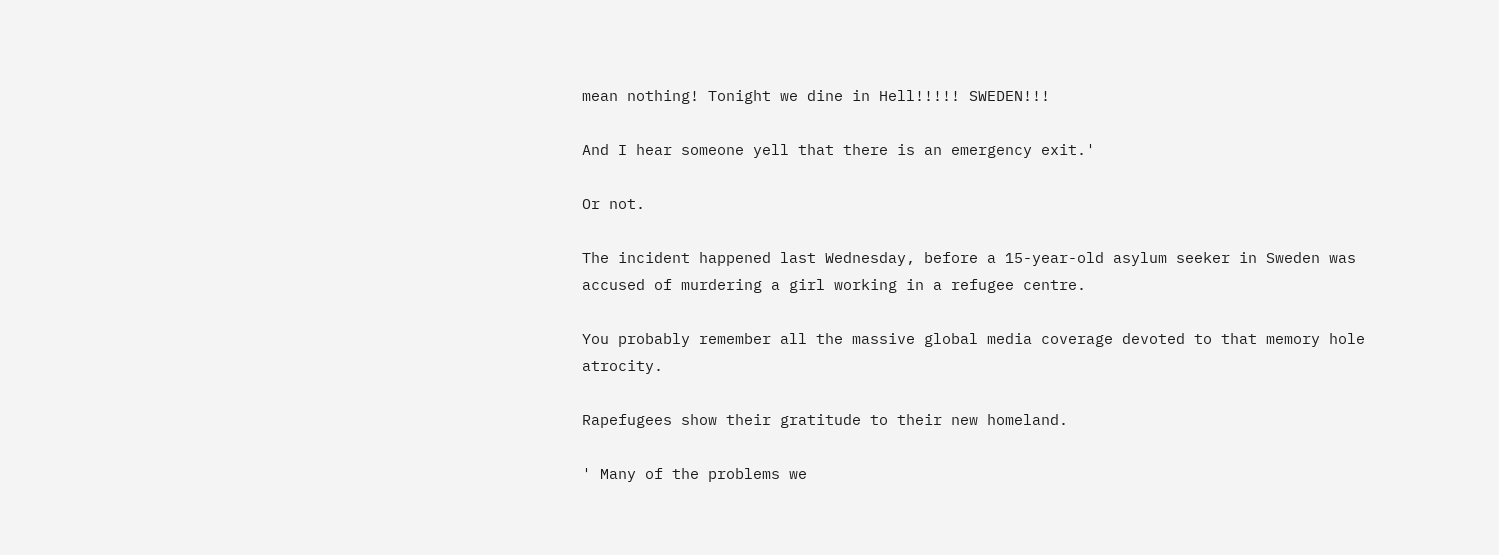mean nothing! Tonight we dine in Hell!!!!! SWEDEN!!!

And I hear someone yell that there is an emergency exit.'

Or not.

The incident happened last Wednesday, before a 15-year-old asylum seeker in Sweden was accused of murdering a girl working in a refugee centre.

You probably remember all the massive global media coverage devoted to that memory hole atrocity.

Rapefugees show their gratitude to their new homeland.

' Many of the problems we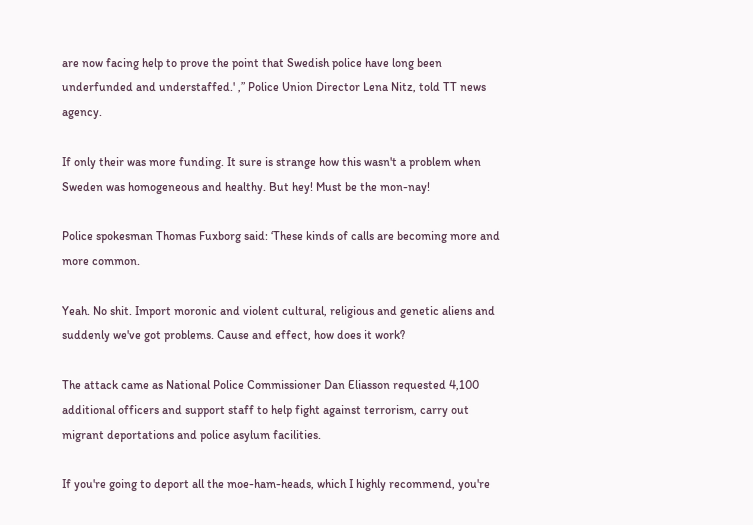are now facing help to prove the point that Swedish police have long been underfunded and understaffed.' ,” Police Union Director Lena Nitz, told TT news agency.

If only their was more funding. It sure is strange how this wasn't a problem when Sweden was homogeneous and healthy. But hey! Must be the mon-nay!

Police spokesman Thomas Fuxborg said: ‘These kinds of calls are becoming more and more common.

Yeah. No shit. Import moronic and violent cultural, religious and genetic aliens and suddenly we've got problems. Cause and effect, how does it work?

The attack came as National Police Commissioner Dan Eliasson requested 4,100 additional officers and support staff to help fight against terrorism, carry out migrant deportations and police asylum facilities.

If you're going to deport all the moe-ham-heads, which I highly recommend, you're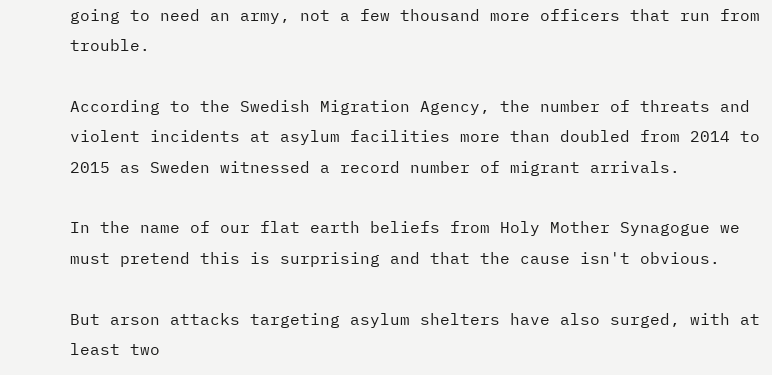going to need an army, not a few thousand more officers that run from trouble.

According to the Swedish Migration Agency, the number of threats and violent incidents at asylum facilities more than doubled from 2014 to 2015 as Sweden witnessed a record number of migrant arrivals.

In the name of our flat earth beliefs from Holy Mother Synagogue we must pretend this is surprising and that the cause isn't obvious.

But arson attacks targeting asylum shelters have also surged, with at least two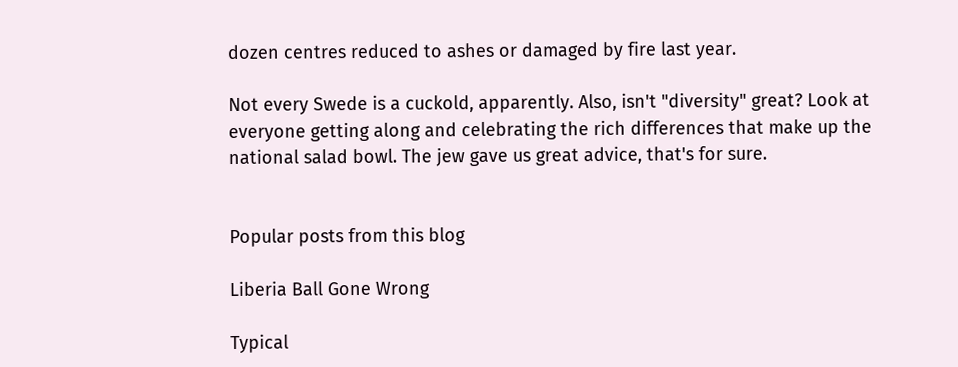dozen centres reduced to ashes or damaged by fire last year.

Not every Swede is a cuckold, apparently. Also, isn't "diversity" great? Look at everyone getting along and celebrating the rich differences that make up the national salad bowl. The jew gave us great advice, that's for sure.


Popular posts from this blog

Liberia Ball Gone Wrong

Typical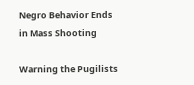Negro Behavior Ends in Mass Shooting

Warning the Pugilists